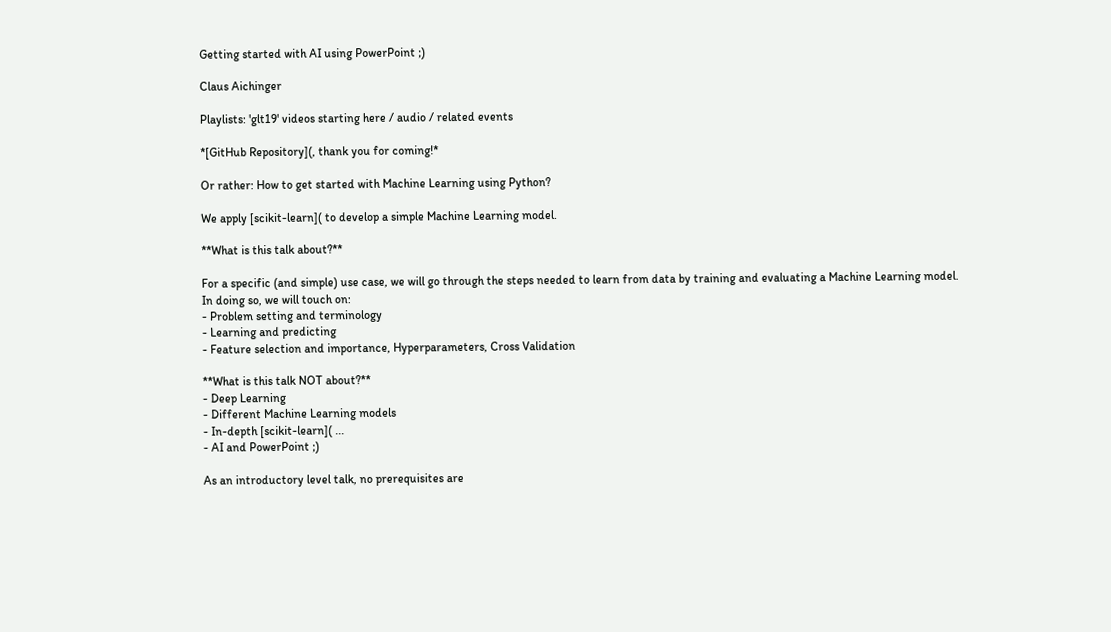Getting started with AI using PowerPoint ;)

Claus Aichinger

Playlists: 'glt19' videos starting here / audio / related events

*[GitHub Repository](, thank you for coming!*

Or rather: How to get started with Machine Learning using Python?

We apply [scikit-learn]( to develop a simple Machine Learning model.

**What is this talk about?**

For a specific (and simple) use case, we will go through the steps needed to learn from data by training and evaluating a Machine Learning model.
In doing so, we will touch on:
- Problem setting and terminology
- Learning and predicting
- Feature selection and importance, Hyperparameters, Cross Validation

**What is this talk NOT about?**
- Deep Learning
- Different Machine Learning models
- In-depth [scikit-learn]( ...
- AI and PowerPoint ;)

As an introductory level talk, no prerequisites are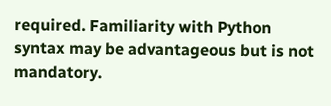required. Familiarity with Python syntax may be advantageous but is not mandatory.